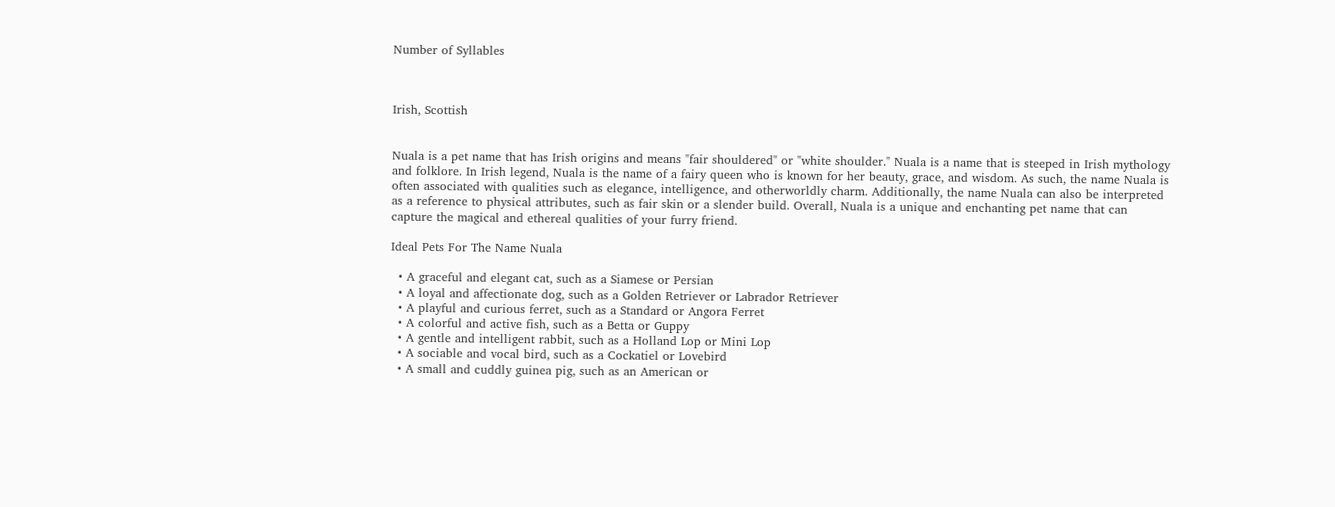Number of Syllables



Irish, Scottish


Nuala is a pet name that has Irish origins and means "fair shouldered" or "white shoulder." Nuala is a name that is steeped in Irish mythology and folklore. In Irish legend, Nuala is the name of a fairy queen who is known for her beauty, grace, and wisdom. As such, the name Nuala is often associated with qualities such as elegance, intelligence, and otherworldly charm. Additionally, the name Nuala can also be interpreted as a reference to physical attributes, such as fair skin or a slender build. Overall, Nuala is a unique and enchanting pet name that can capture the magical and ethereal qualities of your furry friend.

Ideal Pets For The Name Nuala

  • A graceful and elegant cat, such as a Siamese or Persian
  • A loyal and affectionate dog, such as a Golden Retriever or Labrador Retriever
  • A playful and curious ferret, such as a Standard or Angora Ferret
  • A colorful and active fish, such as a Betta or Guppy
  • A gentle and intelligent rabbit, such as a Holland Lop or Mini Lop
  • A sociable and vocal bird, such as a Cockatiel or Lovebird
  • A small and cuddly guinea pig, such as an American or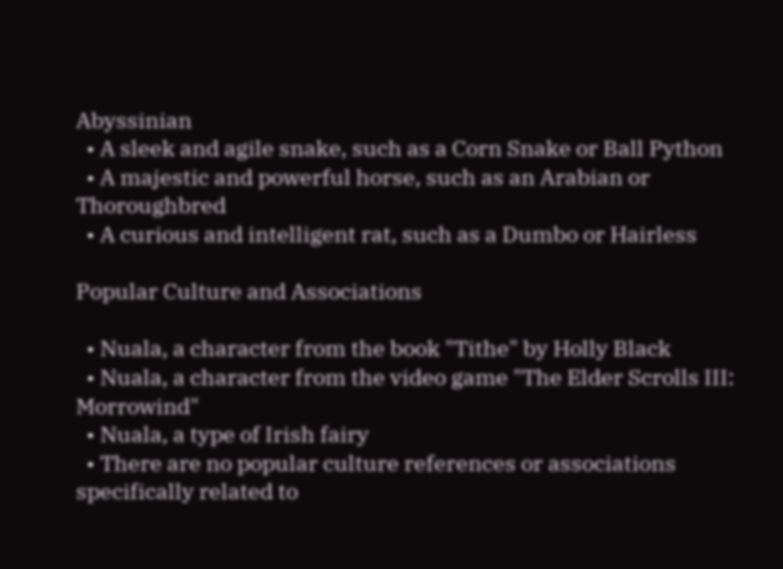Abyssinian
  • A sleek and agile snake, such as a Corn Snake or Ball Python
  • A majestic and powerful horse, such as an Arabian or Thoroughbred
  • A curious and intelligent rat, such as a Dumbo or Hairless

Popular Culture and Associations

  • Nuala, a character from the book "Tithe" by Holly Black
  • Nuala, a character from the video game "The Elder Scrolls III: Morrowind"
  • Nuala, a type of Irish fairy
  • There are no popular culture references or associations specifically related to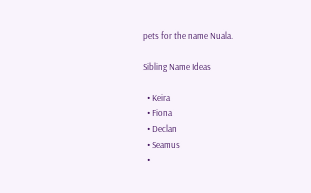pets for the name Nuala.

Sibling Name Ideas

  • Keira
  • Fiona
  • Declan
  • Seamus
  •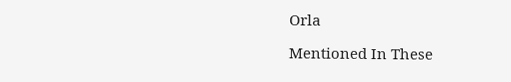Orla

Mentioned In These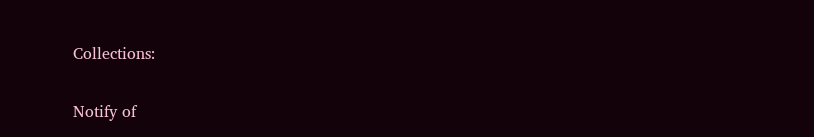Collections:

Notify of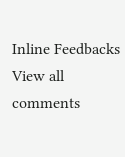Inline Feedbacks
View all comments